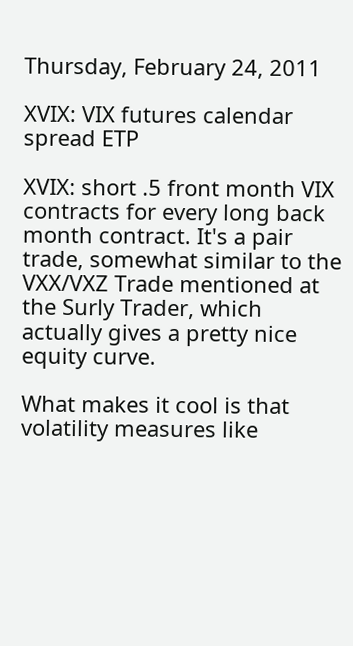Thursday, February 24, 2011

XVIX: VIX futures calendar spread ETP

XVIX: short .5 front month VIX contracts for every long back month contract. It's a pair trade, somewhat similar to the VXX/VXZ Trade mentioned at the Surly Trader, which actually gives a pretty nice equity curve.

What makes it cool is that volatility measures like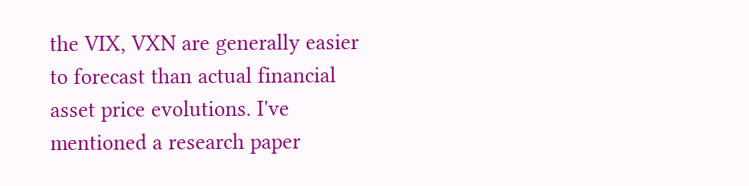the VIX, VXN are generally easier to forecast than actual financial asset price evolutions. I've mentioned a research paper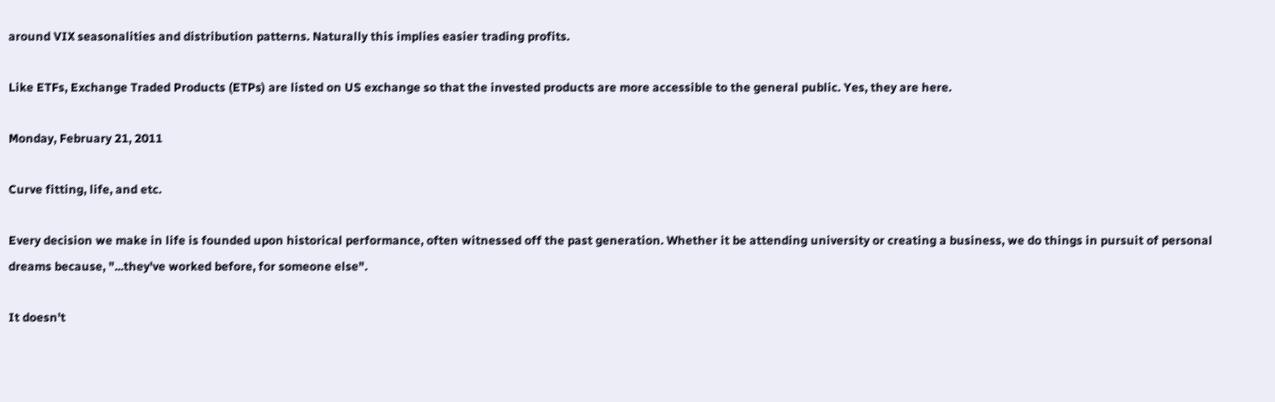around VIX seasonalities and distribution patterns. Naturally this implies easier trading profits.

Like ETFs, Exchange Traded Products (ETPs) are listed on US exchange so that the invested products are more accessible to the general public. Yes, they are here.

Monday, February 21, 2011

Curve fitting, life, and etc.

Every decision we make in life is founded upon historical performance, often witnessed off the past generation. Whether it be attending university or creating a business, we do things in pursuit of personal dreams because, "...they've worked before, for someone else".

It doesn't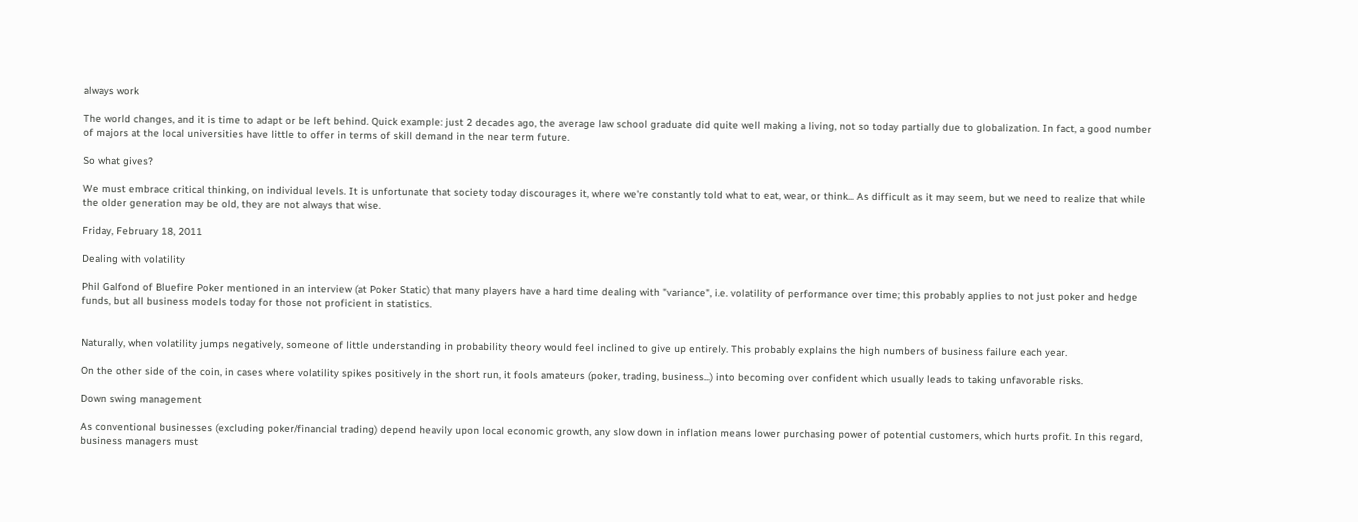always work

The world changes, and it is time to adapt or be left behind. Quick example: just 2 decades ago, the average law school graduate did quite well making a living, not so today partially due to globalization. In fact, a good number of majors at the local universities have little to offer in terms of skill demand in the near term future.

So what gives?

We must embrace critical thinking, on individual levels. It is unfortunate that society today discourages it, where we're constantly told what to eat, wear, or think... As difficult as it may seem, but we need to realize that while the older generation may be old, they are not always that wise.

Friday, February 18, 2011

Dealing with volatility

Phil Galfond of Bluefire Poker mentioned in an interview (at Poker Static) that many players have a hard time dealing with "variance", i.e. volatility of performance over time; this probably applies to not just poker and hedge funds, but all business models today for those not proficient in statistics.


Naturally, when volatility jumps negatively, someone of little understanding in probability theory would feel inclined to give up entirely. This probably explains the high numbers of business failure each year.

On the other side of the coin, in cases where volatility spikes positively in the short run, it fools amateurs (poker, trading, business...) into becoming over confident which usually leads to taking unfavorable risks.

Down swing management

As conventional businesses (excluding poker/financial trading) depend heavily upon local economic growth, any slow down in inflation means lower purchasing power of potential customers, which hurts profit. In this regard, business managers must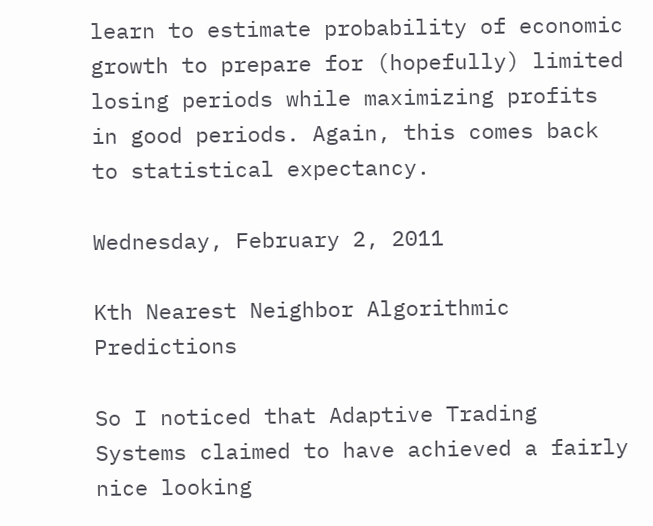learn to estimate probability of economic growth to prepare for (hopefully) limited losing periods while maximizing profits in good periods. Again, this comes back to statistical expectancy.

Wednesday, February 2, 2011

Kth Nearest Neighbor Algorithmic Predictions

So I noticed that Adaptive Trading Systems claimed to have achieved a fairly nice looking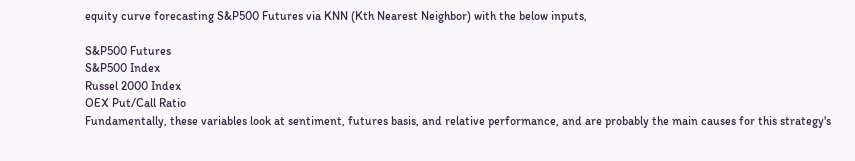equity curve forecasting S&P500 Futures via KNN (Kth Nearest Neighbor) with the below inputs,

S&P500 Futures
S&P500 Index
Russel 2000 Index
OEX Put/Call Ratio
Fundamentally, these variables look at sentiment, futures basis, and relative performance, and are probably the main causes for this strategy's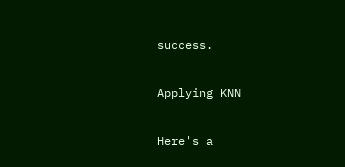success.

Applying KNN

Here's a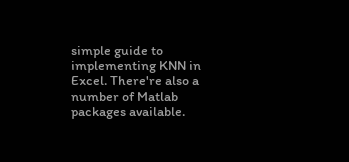simple guide to implementing KNN in Excel. There're also a number of Matlab packages available.